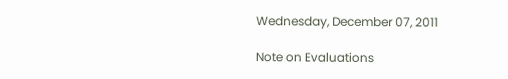Wednesday, December 07, 2011

Note on Evaluations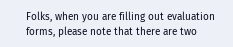Folks, when you are filling out evaluation forms, please note that there are two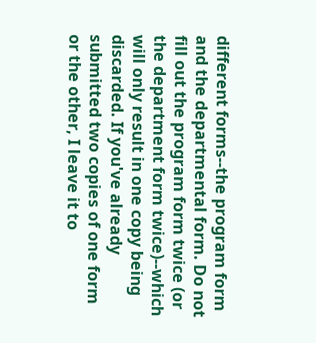different forms--the program form and the departmental form. Do not fill out the program form twice (or the department form twice)--which will only result in one copy being discarded. If you've already submitted two copies of one form or the other, I leave it to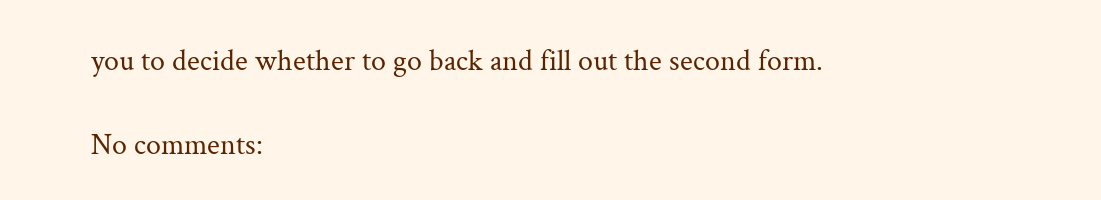you to decide whether to go back and fill out the second form.

No comments: